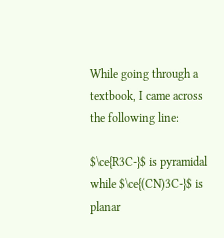While going through a textbook, I came across the following line:

$\ce{R3C-}$ is pyramidal while $\ce{(CN)3C-}$ is planar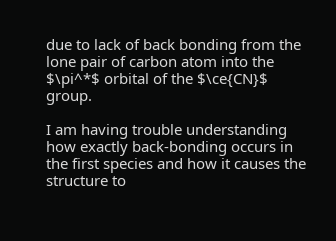due to lack of back bonding from the lone pair of carbon atom into the $\pi^*$ orbital of the $\ce{CN}$ group.

I am having trouble understanding how exactly back-bonding occurs in the first species and how it causes the structure to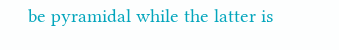be pyramidal while the latter is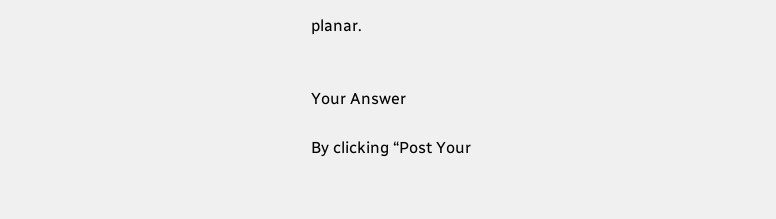planar.


Your Answer

By clicking “Post Your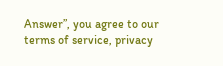Answer”, you agree to our terms of service, privacy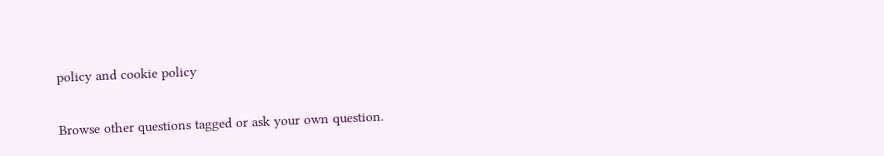policy and cookie policy

Browse other questions tagged or ask your own question.